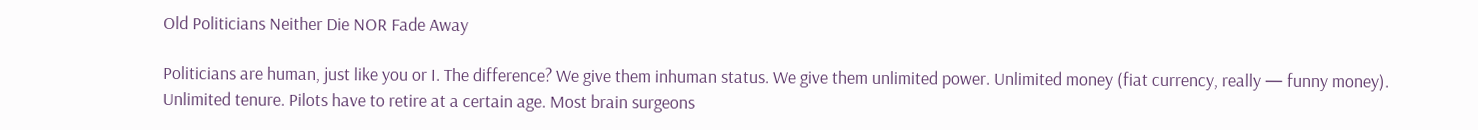Old Politicians Neither Die NOR Fade Away

Politicians are human, just like you or I. The difference? We give them inhuman status. We give them unlimited power. Unlimited money (fiat currency, really — funny money). Unlimited tenure. Pilots have to retire at a certain age. Most brain surgeons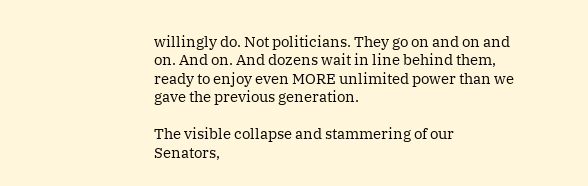willingly do. Not politicians. They go on and on and on. And on. And dozens wait in line behind them, ready to enjoy even MORE unlimited power than we gave the previous generation.

The visible collapse and stammering of our Senators,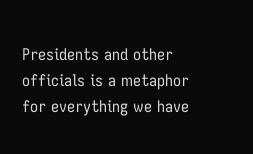Presidents and other officials is a metaphor for everything we have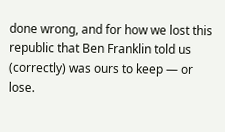done wrong, and for how we lost this republic that Ben Franklin told us (correctly) was ours to keep — or lose.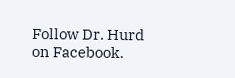Follow Dr. Hurd on Facebook.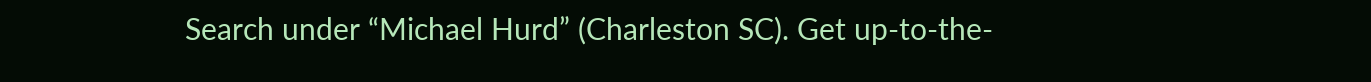Search under “Michael Hurd” (Charleston SC). Get up-to-the-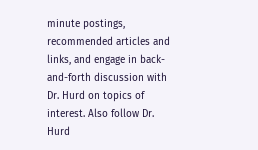minute postings, recommended articles and links, and engage in back-and-forth discussion with Dr. Hurd on topics of interest. Also follow Dr. Hurd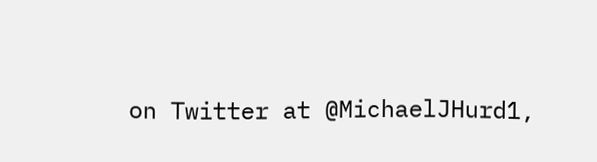on Twitter at @MichaelJHurd1,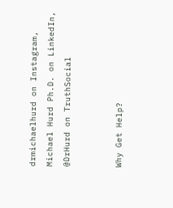drmichaelhurd on Instagram, Michael Hurd Ph.D. on LinkedIn, @DrHurd on TruthSocial


Why Get Help?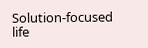Solution-focused life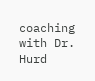coaching with Dr. Hurd